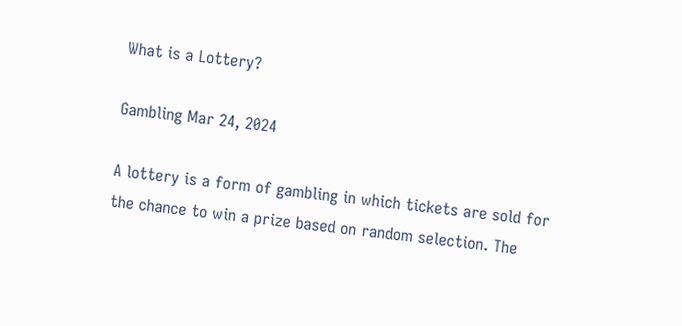What is a Lottery?

Gambling Mar 24, 2024

A lottery is a form of gambling in which tickets are sold for the chance to win a prize based on random selection. The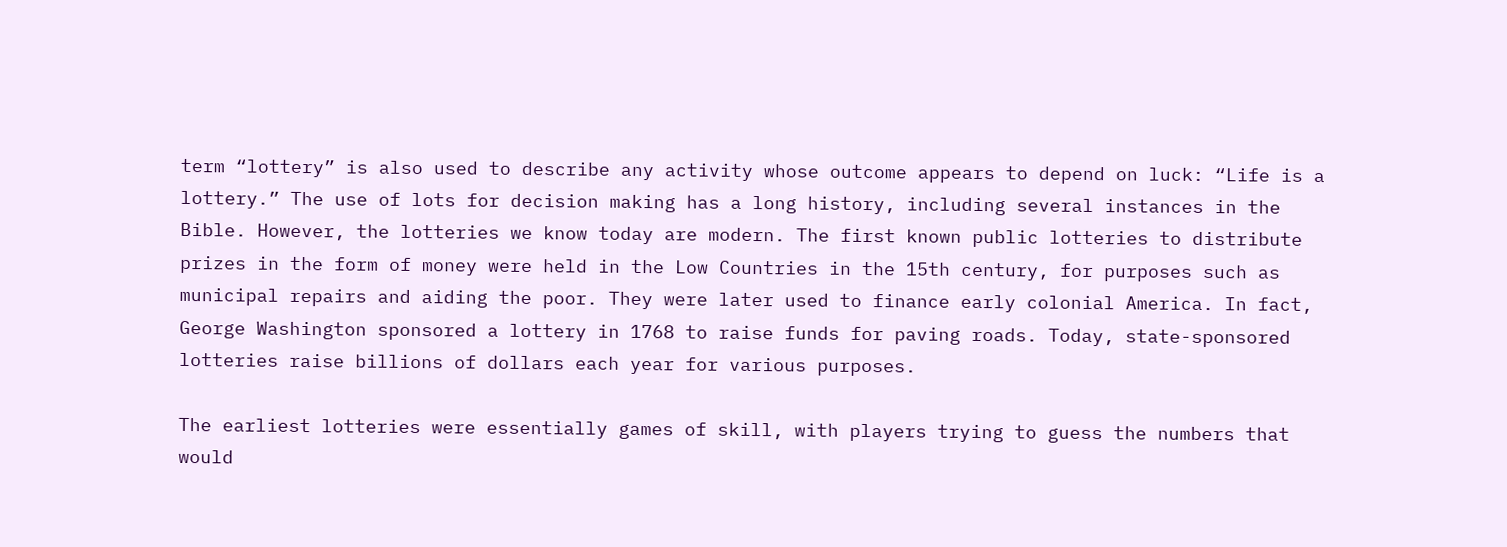term “lottery” is also used to describe any activity whose outcome appears to depend on luck: “Life is a lottery.” The use of lots for decision making has a long history, including several instances in the Bible. However, the lotteries we know today are modern. The first known public lotteries to distribute prizes in the form of money were held in the Low Countries in the 15th century, for purposes such as municipal repairs and aiding the poor. They were later used to finance early colonial America. In fact, George Washington sponsored a lottery in 1768 to raise funds for paving roads. Today, state-sponsored lotteries raise billions of dollars each year for various purposes.

The earliest lotteries were essentially games of skill, with players trying to guess the numbers that would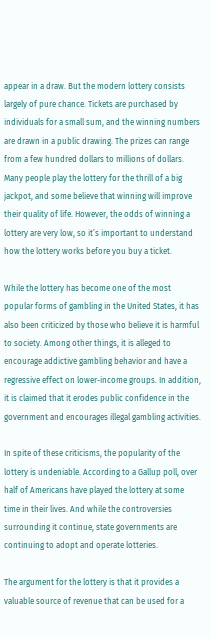appear in a draw. But the modern lottery consists largely of pure chance. Tickets are purchased by individuals for a small sum, and the winning numbers are drawn in a public drawing. The prizes can range from a few hundred dollars to millions of dollars. Many people play the lottery for the thrill of a big jackpot, and some believe that winning will improve their quality of life. However, the odds of winning a lottery are very low, so it’s important to understand how the lottery works before you buy a ticket.

While the lottery has become one of the most popular forms of gambling in the United States, it has also been criticized by those who believe it is harmful to society. Among other things, it is alleged to encourage addictive gambling behavior and have a regressive effect on lower-income groups. In addition, it is claimed that it erodes public confidence in the government and encourages illegal gambling activities.

In spite of these criticisms, the popularity of the lottery is undeniable. According to a Gallup poll, over half of Americans have played the lottery at some time in their lives. And while the controversies surrounding it continue, state governments are continuing to adopt and operate lotteries.

The argument for the lottery is that it provides a valuable source of revenue that can be used for a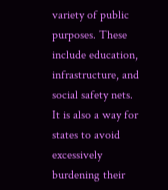variety of public purposes. These include education, infrastructure, and social safety nets. It is also a way for states to avoid excessively burdening their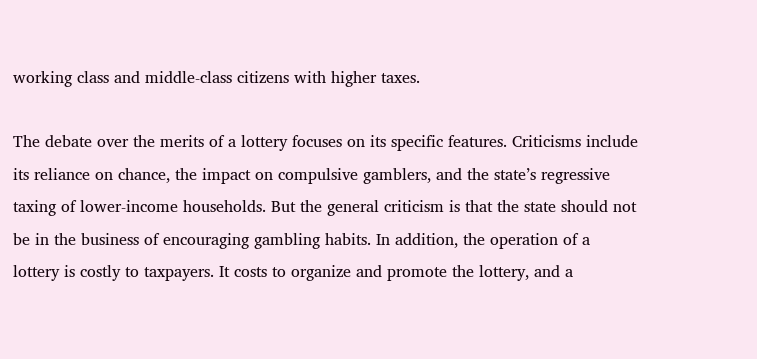working class and middle-class citizens with higher taxes.

The debate over the merits of a lottery focuses on its specific features. Criticisms include its reliance on chance, the impact on compulsive gamblers, and the state’s regressive taxing of lower-income households. But the general criticism is that the state should not be in the business of encouraging gambling habits. In addition, the operation of a lottery is costly to taxpayers. It costs to organize and promote the lottery, and a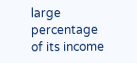large percentage of its income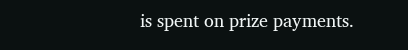is spent on prize payments.